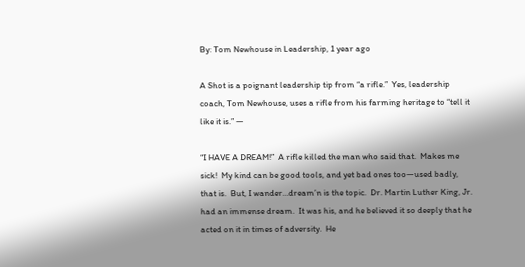By: Tom Newhouse in Leadership, 1 year ago

A Shot is a poignant leadership tip from “a rifle.”  Yes, leadership coach, Tom Newhouse, uses a rifle from his farming heritage to “tell it like it is.” —

“I HAVE A DREAM!”  A rifle killed the man who said that.  Makes me sick!  My kind can be good tools, and yet bad ones too—used badly, that is.  But, I wander…dream’n is the topic.  Dr. Martin Luther King, Jr. had an immense dream.  It was his, and he believed it so deeply that he acted on it in times of adversity.  He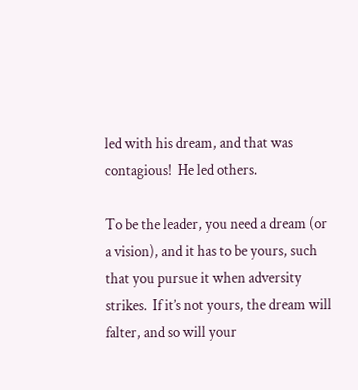led with his dream, and that was contagious!  He led others.

To be the leader, you need a dream (or a vision), and it has to be yours, such that you pursue it when adversity strikes.  If it’s not yours, the dream will falter, and so will your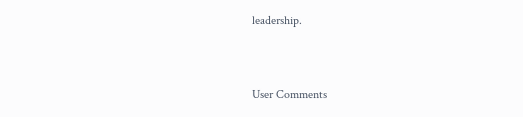leadership.


User Comments